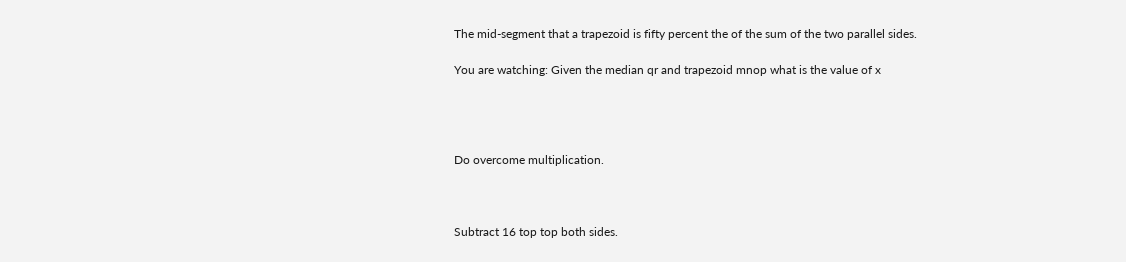The mid-segment that a trapezoid is fifty percent the of the sum of the two parallel sides.

You are watching: Given the median qr and trapezoid mnop what is the value of x




Do overcome multiplication.



Subtract 16 top top both sides.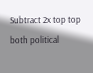Subtract 2x top top both political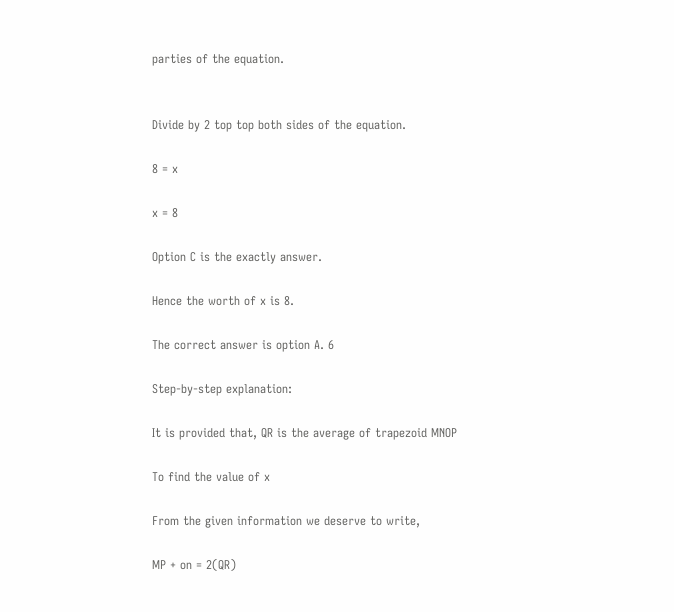parties of the equation.


Divide by 2 top top both sides of the equation.

8 = x

x = 8

Option C is the exactly answer.

Hence the worth of x is 8.

The correct answer is option A. 6

Step-by-step explanation:

It is provided that, QR is the average of trapezoid MNOP

To find the value of x

From the given information we deserve to write,

MP + on = 2(QR)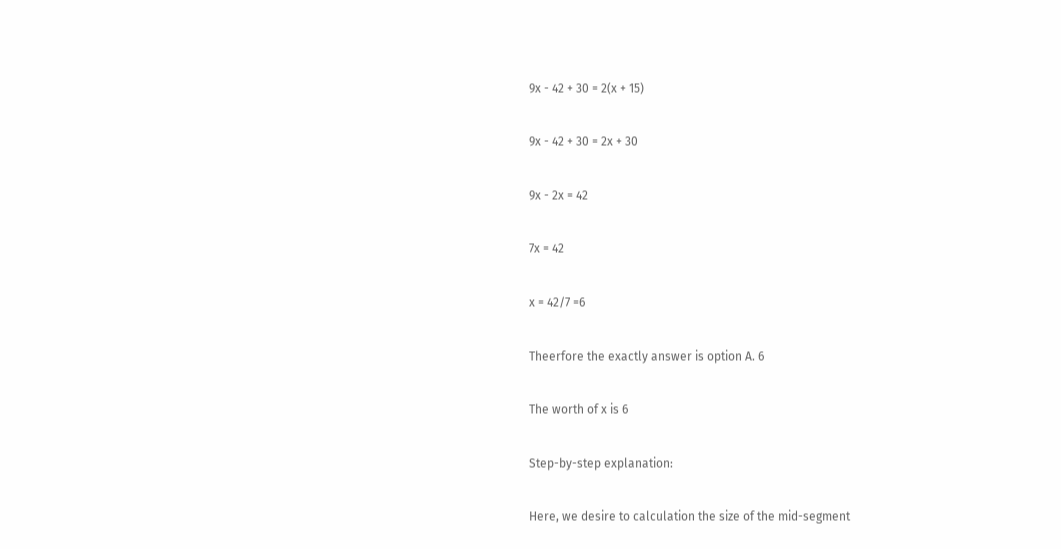9x - 42 + 30 = 2(x + 15)

9x - 42 + 30 = 2x + 30

9x - 2x = 42

7x = 42

x = 42/7 =6

Theerfore the exactly answer is option A. 6

The worth of x is 6

Step-by-step explanation:

Here, we desire to calculation the size of the mid-segment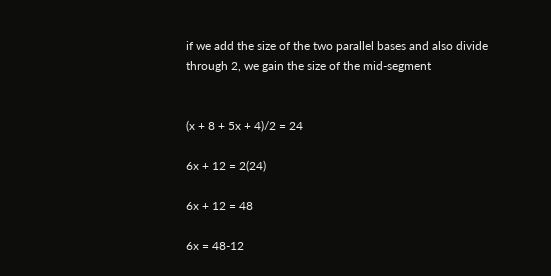if we add the size of the two parallel bases and also divide through 2, we gain the size of the mid-segment


(x + 8 + 5x + 4)/2 = 24

6x + 12 = 2(24)

6x + 12 = 48

6x = 48-12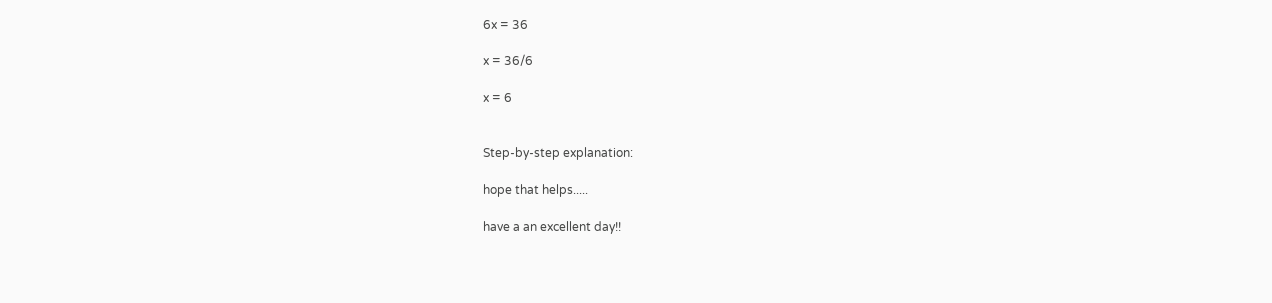6x = 36

x = 36/6

x = 6


Step-by-step explanation:

hope that helps.....

have a an excellent day!!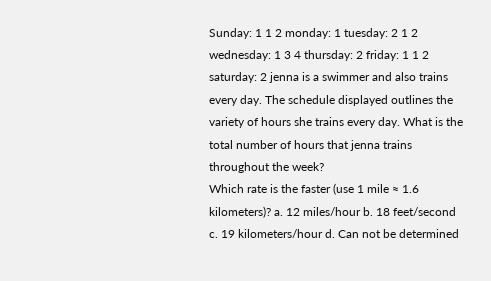Sunday: 1 1 2 monday: 1 tuesday: 2 1 2 wednesday: 1 3 4 thursday: 2 friday: 1 1 2 saturday: 2 jenna is a swimmer and also trains every day. The schedule displayed outlines the variety of hours she trains every day. What is the total number of hours that jenna trains throughout the week?
Which rate is the faster (use 1 mile ≈ 1.6 kilometers)? a. 12 miles/hour b. 18 feet/second c. 19 kilometers/hour d. Can not be determined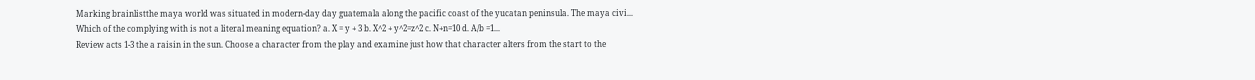Marking brainlistthe maya world was situated in modern-day day guatemala along the pacific coast of the yucatan peninsula. The maya civi...
Which of the complying with is not a literal meaning equation? a. X = y + 3 b. X^2 + y^2=z^2 c. N+n=10 d. A/b =1...
Review acts 1-3 the a raisin in the sun. Choose a character from the play and examine just how that character alters from the start to the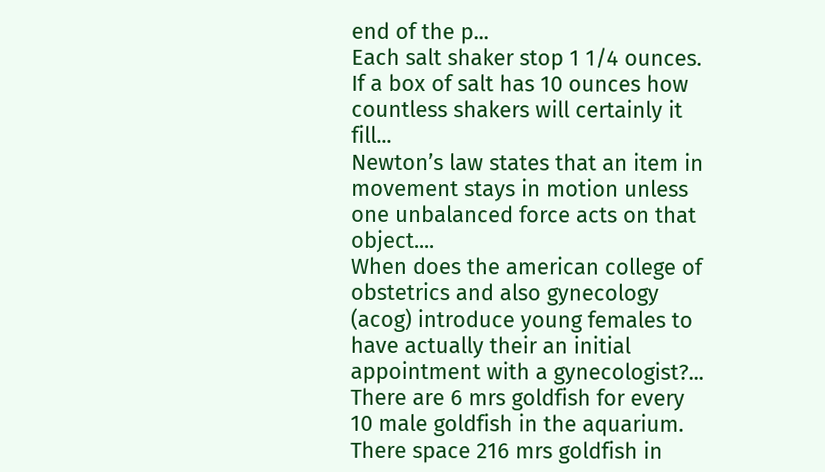end of the p...
Each salt shaker stop 1 1/4 ounces. If a box of salt has 10 ounces how countless shakers will certainly it fill...
Newton’s law states that an item in movement stays in motion unless one unbalanced force acts on that object....
When does the american college of obstetrics and also gynecology (acog) introduce young females to have actually their an initial appointment with a gynecologist?...
There are 6 mrs goldfish for every 10 male goldfish in the aquarium. There space 216 mrs goldfish in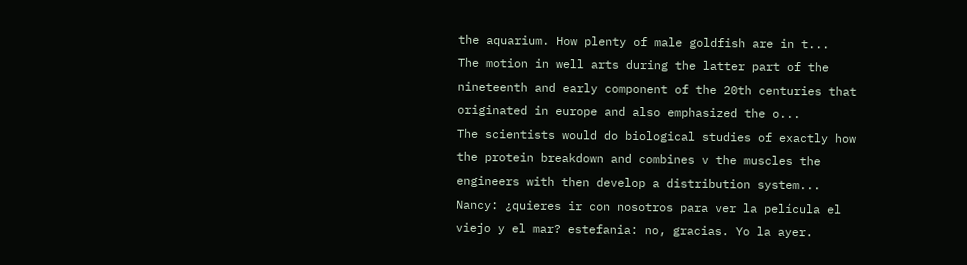the aquarium. How plenty of male goldfish are in t...
The motion in well arts during the latter part of the nineteenth and early component of the 20th centuries that originated in europe and also emphasized the o...
The scientists would do biological studies of exactly how the protein breakdown and combines v the muscles the engineers with then develop a distribution system...
Nancy: ¿quieres ir con nosotros para ver la película el viejo y el mar? estefania: no, gracias. Yo la ayer.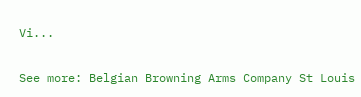Vi...

See more: Belgian Browning Arms Company St Louis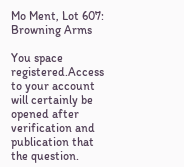Mo Ment, Lot 607: Browning Arms

You space registered.Access to your account will certainly be opened after verification and publication that the question.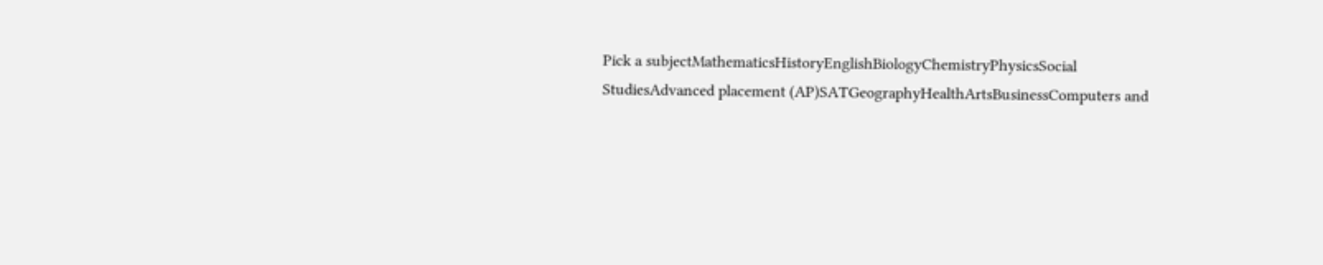Pick a subjectMathematicsHistoryEnglishBiologyChemistryPhysicsSocial StudiesAdvanced placement (AP)SATGeographyHealthArtsBusinessComputers and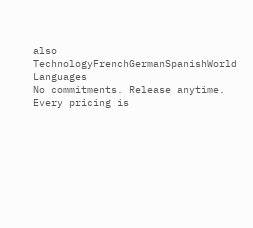also TechnologyFrenchGermanSpanishWorld Languages
No commitments. Release anytime. Every pricing is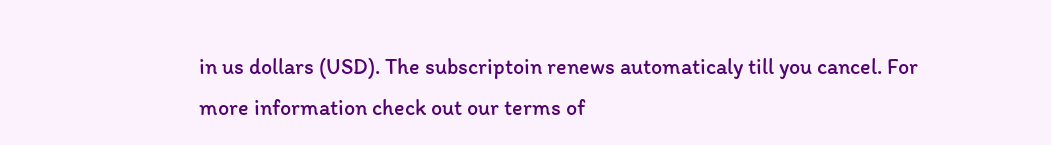in us dollars (USD). The subscriptoin renews automaticaly till you cancel. For more information check out our terms of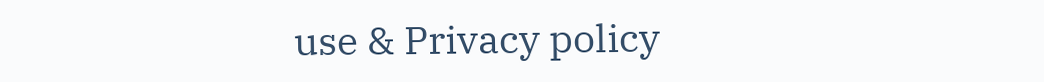use & Privacy policy